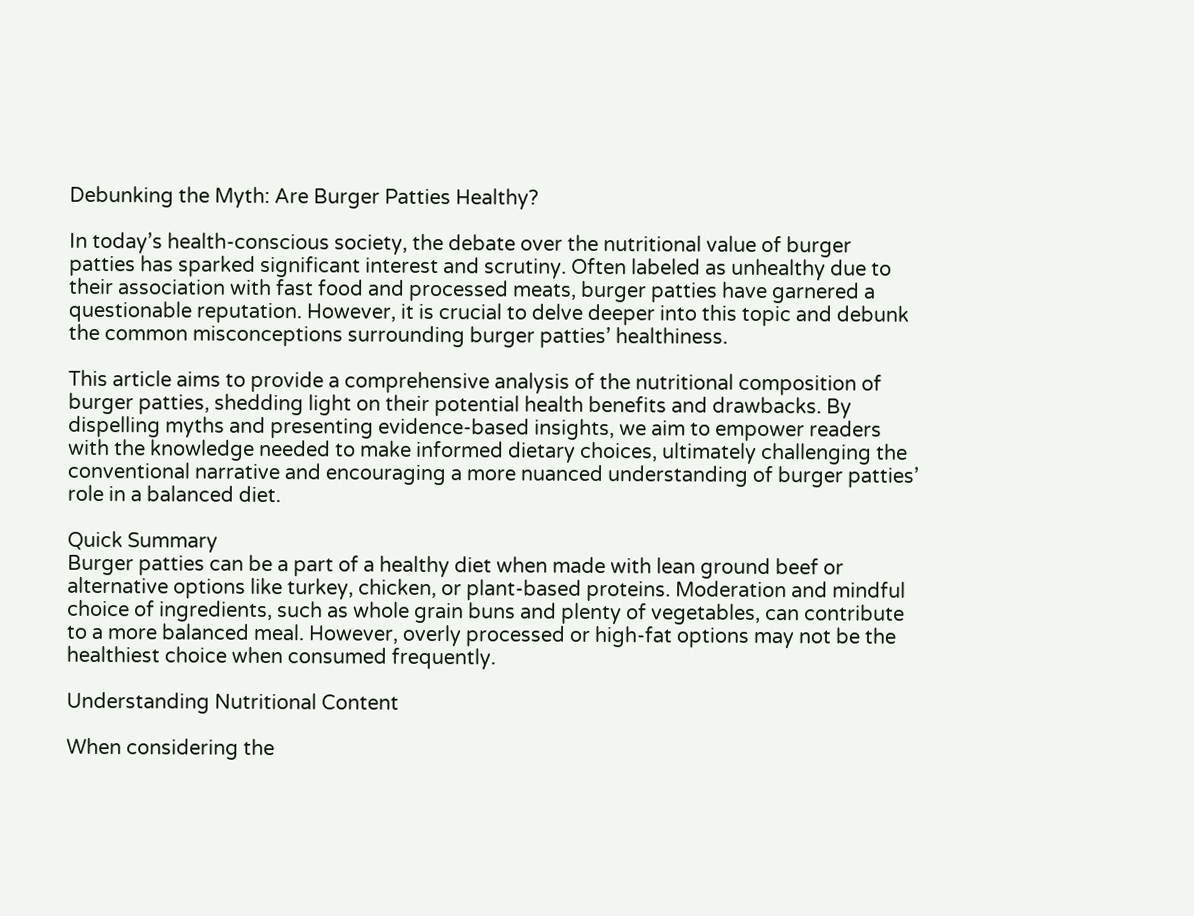Debunking the Myth: Are Burger Patties Healthy?

In today’s health-conscious society, the debate over the nutritional value of burger patties has sparked significant interest and scrutiny. Often labeled as unhealthy due to their association with fast food and processed meats, burger patties have garnered a questionable reputation. However, it is crucial to delve deeper into this topic and debunk the common misconceptions surrounding burger patties’ healthiness.

This article aims to provide a comprehensive analysis of the nutritional composition of burger patties, shedding light on their potential health benefits and drawbacks. By dispelling myths and presenting evidence-based insights, we aim to empower readers with the knowledge needed to make informed dietary choices, ultimately challenging the conventional narrative and encouraging a more nuanced understanding of burger patties’ role in a balanced diet.

Quick Summary
Burger patties can be a part of a healthy diet when made with lean ground beef or alternative options like turkey, chicken, or plant-based proteins. Moderation and mindful choice of ingredients, such as whole grain buns and plenty of vegetables, can contribute to a more balanced meal. However, overly processed or high-fat options may not be the healthiest choice when consumed frequently.

Understanding Nutritional Content

When considering the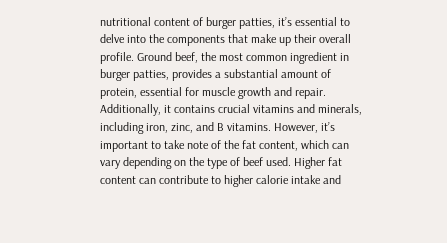nutritional content of burger patties, it’s essential to delve into the components that make up their overall profile. Ground beef, the most common ingredient in burger patties, provides a substantial amount of protein, essential for muscle growth and repair. Additionally, it contains crucial vitamins and minerals, including iron, zinc, and B vitamins. However, it’s important to take note of the fat content, which can vary depending on the type of beef used. Higher fat content can contribute to higher calorie intake and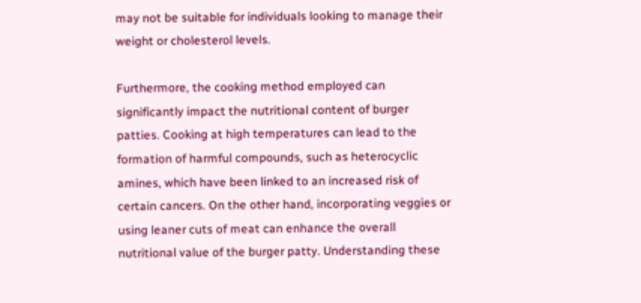may not be suitable for individuals looking to manage their weight or cholesterol levels.

Furthermore, the cooking method employed can significantly impact the nutritional content of burger patties. Cooking at high temperatures can lead to the formation of harmful compounds, such as heterocyclic amines, which have been linked to an increased risk of certain cancers. On the other hand, incorporating veggies or using leaner cuts of meat can enhance the overall nutritional value of the burger patty. Understanding these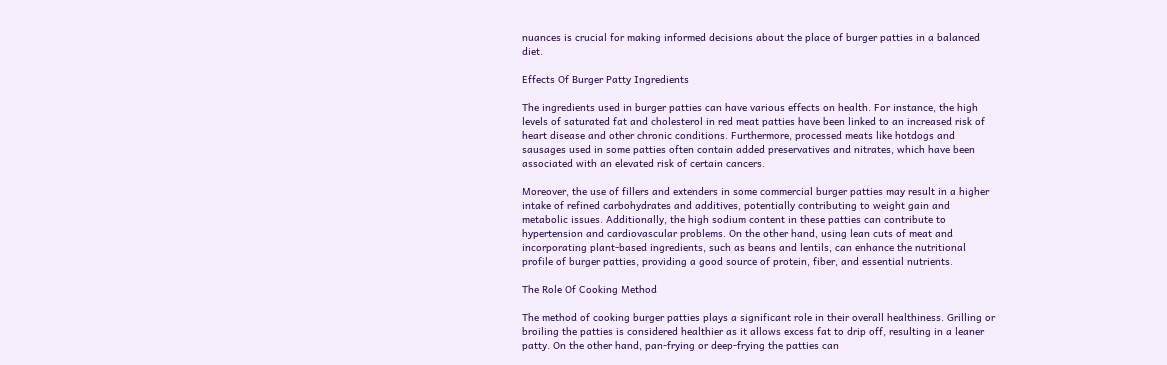nuances is crucial for making informed decisions about the place of burger patties in a balanced diet.

Effects Of Burger Patty Ingredients

The ingredients used in burger patties can have various effects on health. For instance, the high levels of saturated fat and cholesterol in red meat patties have been linked to an increased risk of heart disease and other chronic conditions. Furthermore, processed meats like hotdogs and sausages used in some patties often contain added preservatives and nitrates, which have been associated with an elevated risk of certain cancers.

Moreover, the use of fillers and extenders in some commercial burger patties may result in a higher intake of refined carbohydrates and additives, potentially contributing to weight gain and metabolic issues. Additionally, the high sodium content in these patties can contribute to hypertension and cardiovascular problems. On the other hand, using lean cuts of meat and incorporating plant-based ingredients, such as beans and lentils, can enhance the nutritional profile of burger patties, providing a good source of protein, fiber, and essential nutrients.

The Role Of Cooking Method

The method of cooking burger patties plays a significant role in their overall healthiness. Grilling or broiling the patties is considered healthier as it allows excess fat to drip off, resulting in a leaner patty. On the other hand, pan-frying or deep-frying the patties can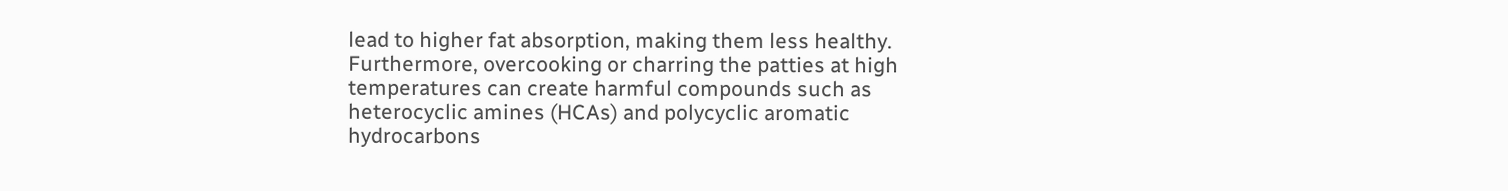lead to higher fat absorption, making them less healthy.
Furthermore, overcooking or charring the patties at high temperatures can create harmful compounds such as heterocyclic amines (HCAs) and polycyclic aromatic hydrocarbons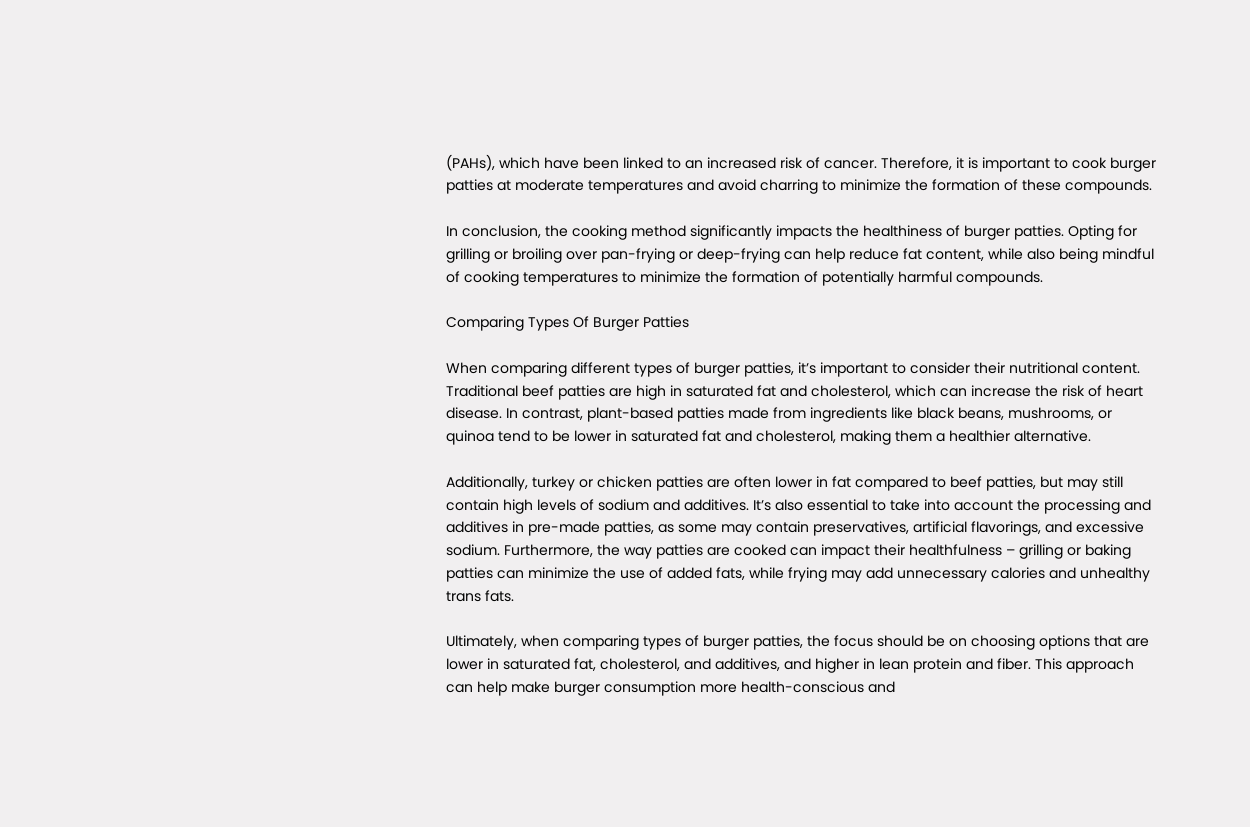(PAHs), which have been linked to an increased risk of cancer. Therefore, it is important to cook burger patties at moderate temperatures and avoid charring to minimize the formation of these compounds.

In conclusion, the cooking method significantly impacts the healthiness of burger patties. Opting for grilling or broiling over pan-frying or deep-frying can help reduce fat content, while also being mindful of cooking temperatures to minimize the formation of potentially harmful compounds.

Comparing Types Of Burger Patties

When comparing different types of burger patties, it’s important to consider their nutritional content. Traditional beef patties are high in saturated fat and cholesterol, which can increase the risk of heart disease. In contrast, plant-based patties made from ingredients like black beans, mushrooms, or quinoa tend to be lower in saturated fat and cholesterol, making them a healthier alternative.

Additionally, turkey or chicken patties are often lower in fat compared to beef patties, but may still contain high levels of sodium and additives. It’s also essential to take into account the processing and additives in pre-made patties, as some may contain preservatives, artificial flavorings, and excessive sodium. Furthermore, the way patties are cooked can impact their healthfulness – grilling or baking patties can minimize the use of added fats, while frying may add unnecessary calories and unhealthy trans fats.

Ultimately, when comparing types of burger patties, the focus should be on choosing options that are lower in saturated fat, cholesterol, and additives, and higher in lean protein and fiber. This approach can help make burger consumption more health-conscious and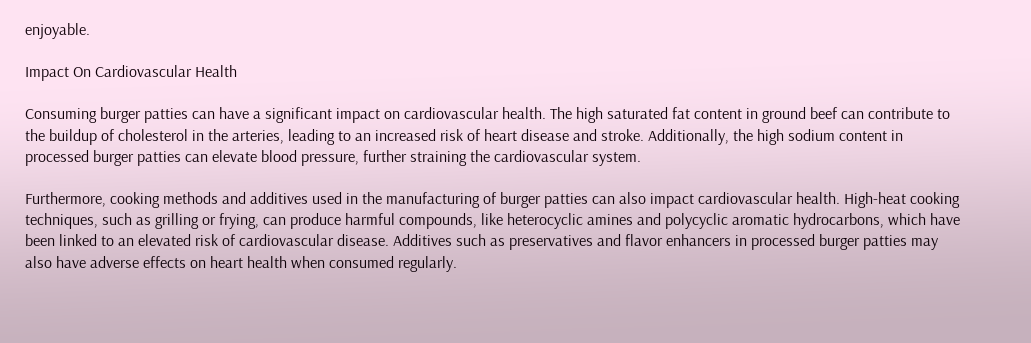enjoyable.

Impact On Cardiovascular Health

Consuming burger patties can have a significant impact on cardiovascular health. The high saturated fat content in ground beef can contribute to the buildup of cholesterol in the arteries, leading to an increased risk of heart disease and stroke. Additionally, the high sodium content in processed burger patties can elevate blood pressure, further straining the cardiovascular system.

Furthermore, cooking methods and additives used in the manufacturing of burger patties can also impact cardiovascular health. High-heat cooking techniques, such as grilling or frying, can produce harmful compounds, like heterocyclic amines and polycyclic aromatic hydrocarbons, which have been linked to an elevated risk of cardiovascular disease. Additives such as preservatives and flavor enhancers in processed burger patties may also have adverse effects on heart health when consumed regularly.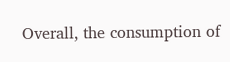Overall, the consumption of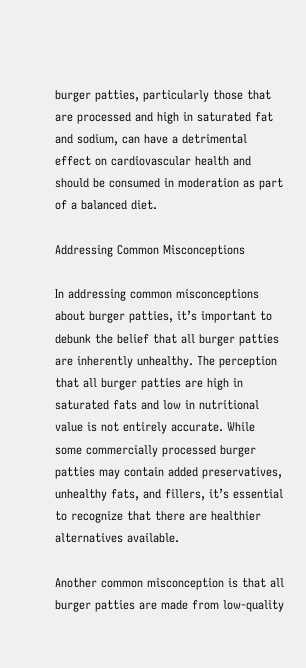burger patties, particularly those that are processed and high in saturated fat and sodium, can have a detrimental effect on cardiovascular health and should be consumed in moderation as part of a balanced diet.

Addressing Common Misconceptions

In addressing common misconceptions about burger patties, it’s important to debunk the belief that all burger patties are inherently unhealthy. The perception that all burger patties are high in saturated fats and low in nutritional value is not entirely accurate. While some commercially processed burger patties may contain added preservatives, unhealthy fats, and fillers, it’s essential to recognize that there are healthier alternatives available.

Another common misconception is that all burger patties are made from low-quality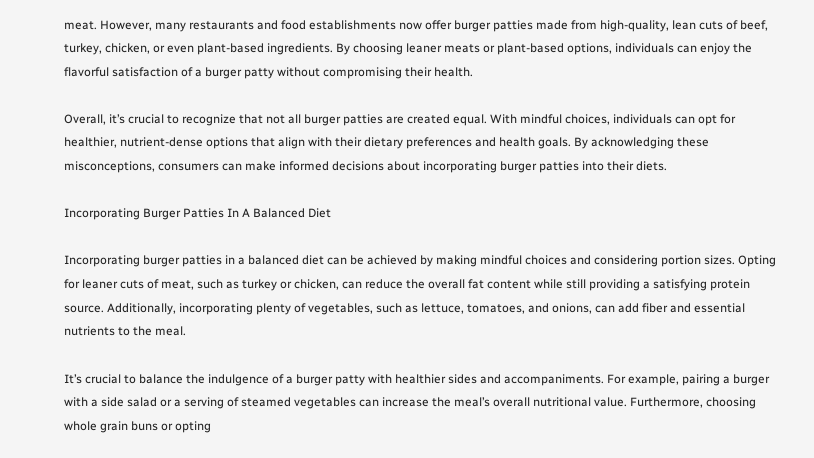meat. However, many restaurants and food establishments now offer burger patties made from high-quality, lean cuts of beef, turkey, chicken, or even plant-based ingredients. By choosing leaner meats or plant-based options, individuals can enjoy the flavorful satisfaction of a burger patty without compromising their health.

Overall, it’s crucial to recognize that not all burger patties are created equal. With mindful choices, individuals can opt for healthier, nutrient-dense options that align with their dietary preferences and health goals. By acknowledging these misconceptions, consumers can make informed decisions about incorporating burger patties into their diets.

Incorporating Burger Patties In A Balanced Diet

Incorporating burger patties in a balanced diet can be achieved by making mindful choices and considering portion sizes. Opting for leaner cuts of meat, such as turkey or chicken, can reduce the overall fat content while still providing a satisfying protein source. Additionally, incorporating plenty of vegetables, such as lettuce, tomatoes, and onions, can add fiber and essential nutrients to the meal.

It’s crucial to balance the indulgence of a burger patty with healthier sides and accompaniments. For example, pairing a burger with a side salad or a serving of steamed vegetables can increase the meal’s overall nutritional value. Furthermore, choosing whole grain buns or opting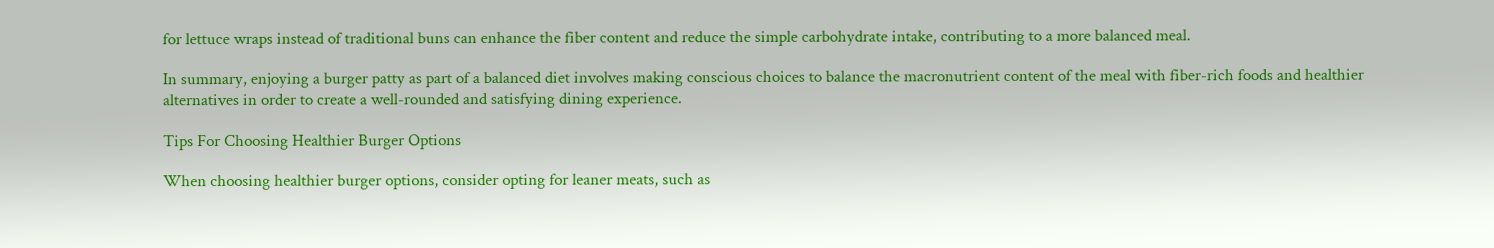for lettuce wraps instead of traditional buns can enhance the fiber content and reduce the simple carbohydrate intake, contributing to a more balanced meal.

In summary, enjoying a burger patty as part of a balanced diet involves making conscious choices to balance the macronutrient content of the meal with fiber-rich foods and healthier alternatives in order to create a well-rounded and satisfying dining experience.

Tips For Choosing Healthier Burger Options

When choosing healthier burger options, consider opting for leaner meats, such as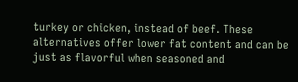turkey or chicken, instead of beef. These alternatives offer lower fat content and can be just as flavorful when seasoned and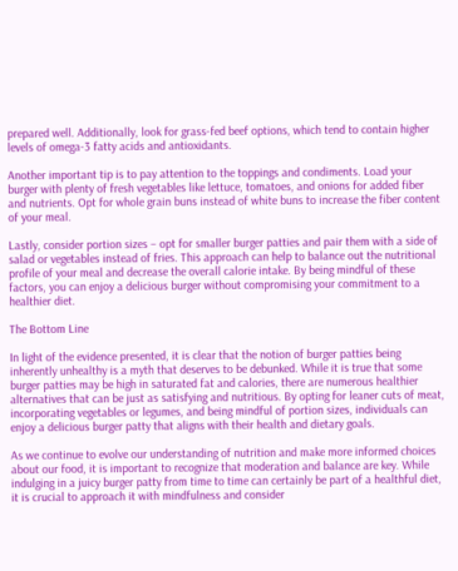prepared well. Additionally, look for grass-fed beef options, which tend to contain higher levels of omega-3 fatty acids and antioxidants.

Another important tip is to pay attention to the toppings and condiments. Load your burger with plenty of fresh vegetables like lettuce, tomatoes, and onions for added fiber and nutrients. Opt for whole grain buns instead of white buns to increase the fiber content of your meal.

Lastly, consider portion sizes – opt for smaller burger patties and pair them with a side of salad or vegetables instead of fries. This approach can help to balance out the nutritional profile of your meal and decrease the overall calorie intake. By being mindful of these factors, you can enjoy a delicious burger without compromising your commitment to a healthier diet.

The Bottom Line

In light of the evidence presented, it is clear that the notion of burger patties being inherently unhealthy is a myth that deserves to be debunked. While it is true that some burger patties may be high in saturated fat and calories, there are numerous healthier alternatives that can be just as satisfying and nutritious. By opting for leaner cuts of meat, incorporating vegetables or legumes, and being mindful of portion sizes, individuals can enjoy a delicious burger patty that aligns with their health and dietary goals.

As we continue to evolve our understanding of nutrition and make more informed choices about our food, it is important to recognize that moderation and balance are key. While indulging in a juicy burger patty from time to time can certainly be part of a healthful diet, it is crucial to approach it with mindfulness and consider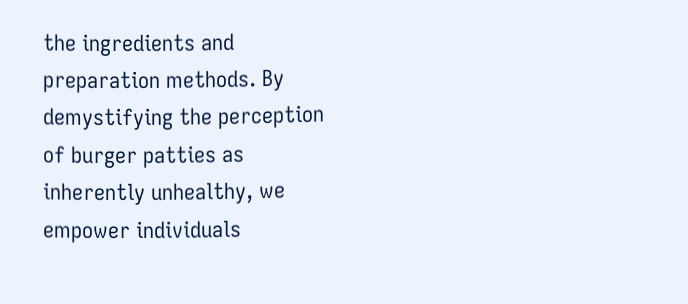the ingredients and preparation methods. By demystifying the perception of burger patties as inherently unhealthy, we empower individuals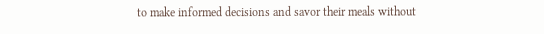to make informed decisions and savor their meals without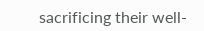sacrificing their well-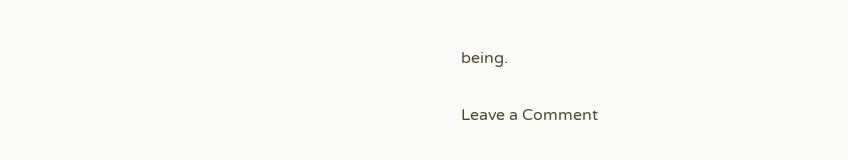being.

Leave a Comment